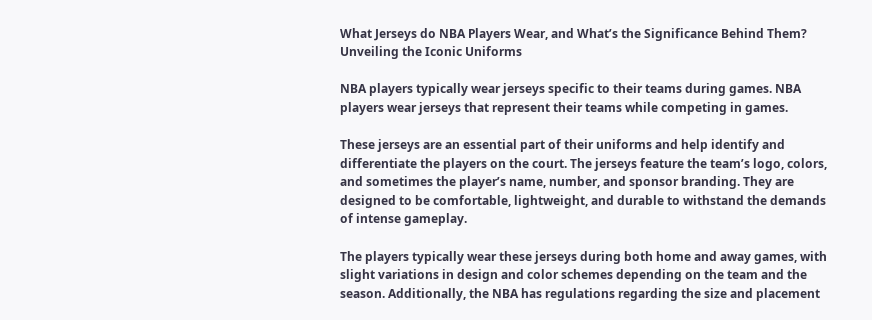What Jerseys do NBA Players Wear, and What’s the Significance Behind Them? Unveiling the Iconic Uniforms

NBA players typically wear jerseys specific to their teams during games. NBA players wear jerseys that represent their teams while competing in games.

These jerseys are an essential part of their uniforms and help identify and differentiate the players on the court. The jerseys feature the team’s logo, colors, and sometimes the player’s name, number, and sponsor branding. They are designed to be comfortable, lightweight, and durable to withstand the demands of intense gameplay.

The players typically wear these jerseys during both home and away games, with slight variations in design and color schemes depending on the team and the season. Additionally, the NBA has regulations regarding the size and placement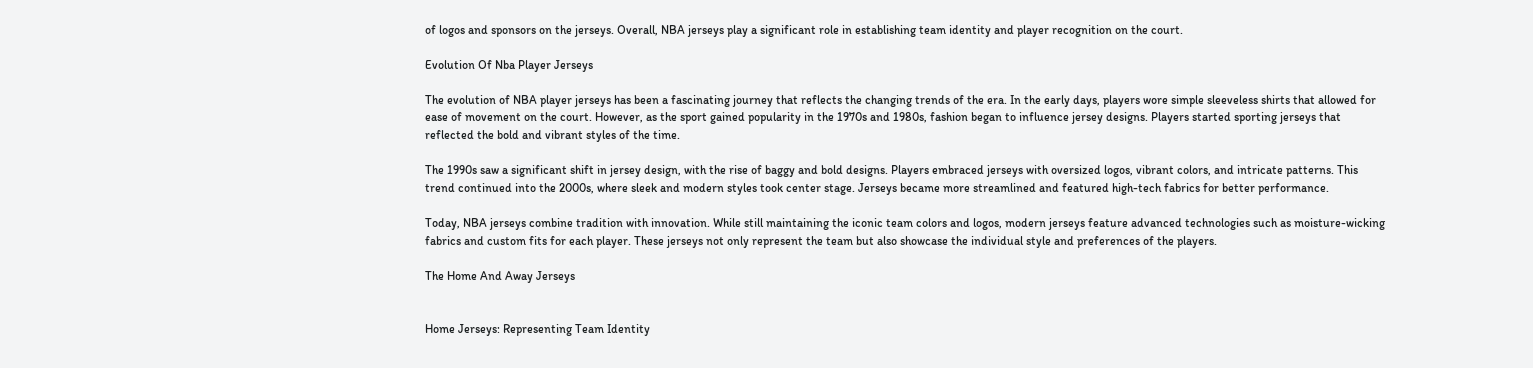of logos and sponsors on the jerseys. Overall, NBA jerseys play a significant role in establishing team identity and player recognition on the court.

Evolution Of Nba Player Jerseys

The evolution of NBA player jerseys has been a fascinating journey that reflects the changing trends of the era. In the early days, players wore simple sleeveless shirts that allowed for ease of movement on the court. However, as the sport gained popularity in the 1970s and 1980s, fashion began to influence jersey designs. Players started sporting jerseys that reflected the bold and vibrant styles of the time.

The 1990s saw a significant shift in jersey design, with the rise of baggy and bold designs. Players embraced jerseys with oversized logos, vibrant colors, and intricate patterns. This trend continued into the 2000s, where sleek and modern styles took center stage. Jerseys became more streamlined and featured high-tech fabrics for better performance.

Today, NBA jerseys combine tradition with innovation. While still maintaining the iconic team colors and logos, modern jerseys feature advanced technologies such as moisture-wicking fabrics and custom fits for each player. These jerseys not only represent the team but also showcase the individual style and preferences of the players.

The Home And Away Jerseys


Home Jerseys: Representing Team Identity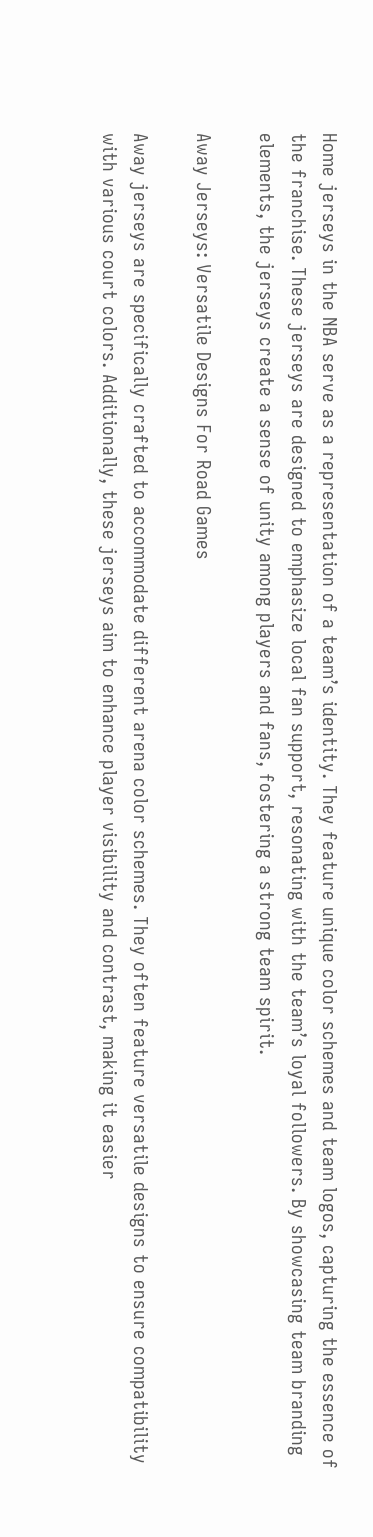Home jerseys in the NBA serve as a representation of a team’s identity. They feature unique color schemes and team logos, capturing the essence of the franchise. These jerseys are designed to emphasize local fan support, resonating with the team’s loyal followers. By showcasing team branding elements, the jerseys create a sense of unity among players and fans, fostering a strong team spirit.

Away Jerseys: Versatile Designs For Road Games

Away jerseys are specifically crafted to accommodate different arena color schemes. They often feature versatile designs to ensure compatibility with various court colors. Additionally, these jerseys aim to enhance player visibility and contrast, making it easier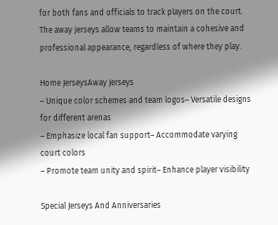for both fans and officials to track players on the court. The away jerseys allow teams to maintain a cohesive and professional appearance, regardless of where they play.

Home JerseysAway Jerseys
– Unique color schemes and team logos– Versatile designs for different arenas
– Emphasize local fan support– Accommodate varying court colors
– Promote team unity and spirit– Enhance player visibility

Special Jerseys And Anniversaries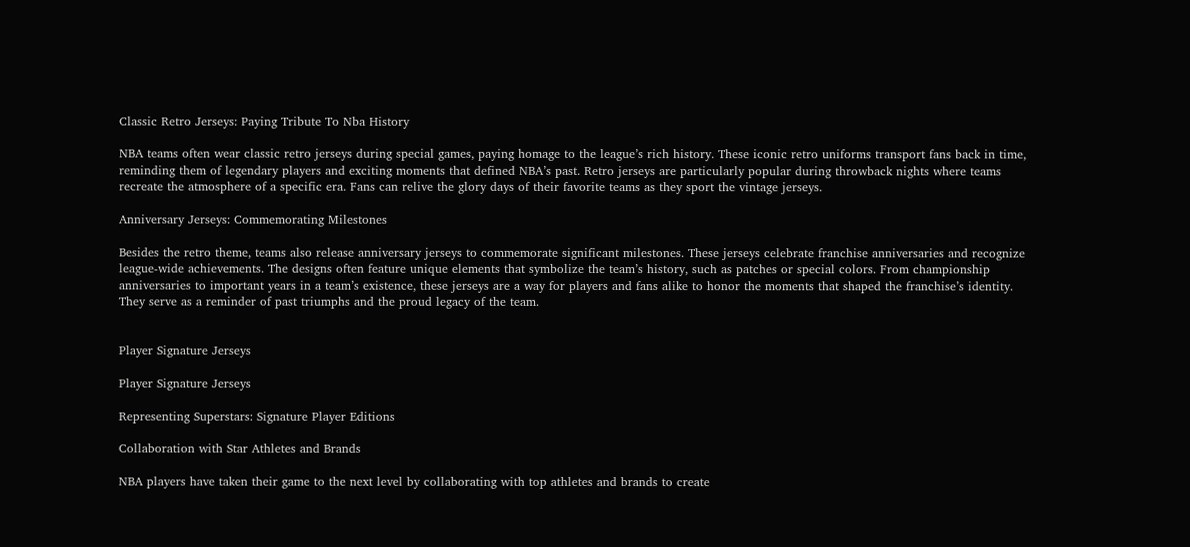Classic Retro Jerseys: Paying Tribute To Nba History

NBA teams often wear classic retro jerseys during special games, paying homage to the league’s rich history. These iconic retro uniforms transport fans back in time, reminding them of legendary players and exciting moments that defined NBA’s past. Retro jerseys are particularly popular during throwback nights where teams recreate the atmosphere of a specific era. Fans can relive the glory days of their favorite teams as they sport the vintage jerseys.

Anniversary Jerseys: Commemorating Milestones

Besides the retro theme, teams also release anniversary jerseys to commemorate significant milestones. These jerseys celebrate franchise anniversaries and recognize league-wide achievements. The designs often feature unique elements that symbolize the team’s history, such as patches or special colors. From championship anniversaries to important years in a team’s existence, these jerseys are a way for players and fans alike to honor the moments that shaped the franchise’s identity. They serve as a reminder of past triumphs and the proud legacy of the team.


Player Signature Jerseys

Player Signature Jerseys

Representing Superstars: Signature Player Editions

Collaboration with Star Athletes and Brands

NBA players have taken their game to the next level by collaborating with top athletes and brands to create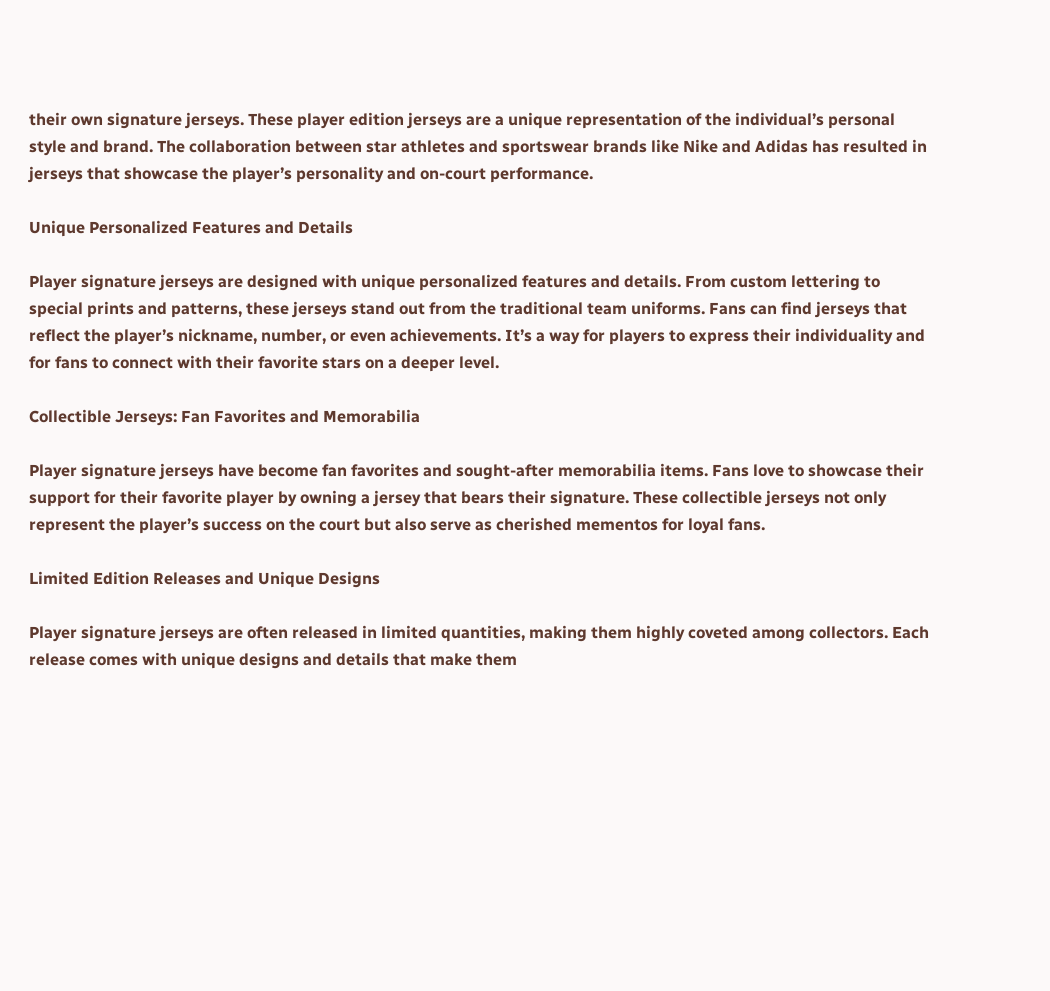their own signature jerseys. These player edition jerseys are a unique representation of the individual’s personal style and brand. The collaboration between star athletes and sportswear brands like Nike and Adidas has resulted in jerseys that showcase the player’s personality and on-court performance.

Unique Personalized Features and Details

Player signature jerseys are designed with unique personalized features and details. From custom lettering to special prints and patterns, these jerseys stand out from the traditional team uniforms. Fans can find jerseys that reflect the player’s nickname, number, or even achievements. It’s a way for players to express their individuality and for fans to connect with their favorite stars on a deeper level.

Collectible Jerseys: Fan Favorites and Memorabilia

Player signature jerseys have become fan favorites and sought-after memorabilia items. Fans love to showcase their support for their favorite player by owning a jersey that bears their signature. These collectible jerseys not only represent the player’s success on the court but also serve as cherished mementos for loyal fans.

Limited Edition Releases and Unique Designs

Player signature jerseys are often released in limited quantities, making them highly coveted among collectors. Each release comes with unique designs and details that make them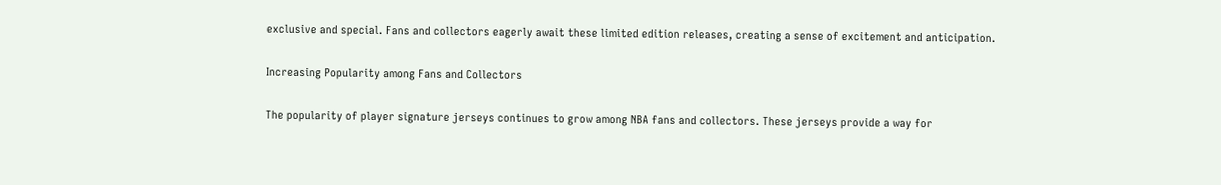exclusive and special. Fans and collectors eagerly await these limited edition releases, creating a sense of excitement and anticipation.

Increasing Popularity among Fans and Collectors

The popularity of player signature jerseys continues to grow among NBA fans and collectors. These jerseys provide a way for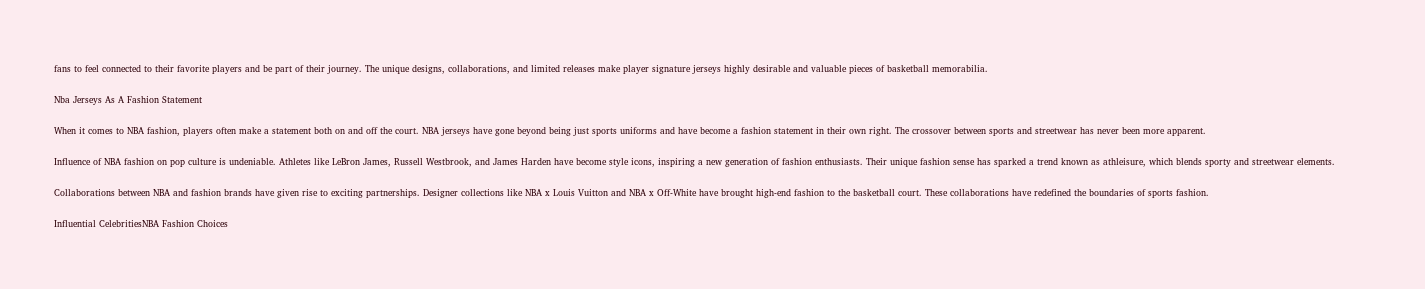fans to feel connected to their favorite players and be part of their journey. The unique designs, collaborations, and limited releases make player signature jerseys highly desirable and valuable pieces of basketball memorabilia.

Nba Jerseys As A Fashion Statement

When it comes to NBA fashion, players often make a statement both on and off the court. NBA jerseys have gone beyond being just sports uniforms and have become a fashion statement in their own right. The crossover between sports and streetwear has never been more apparent.

Influence of NBA fashion on pop culture is undeniable. Athletes like LeBron James, Russell Westbrook, and James Harden have become style icons, inspiring a new generation of fashion enthusiasts. Their unique fashion sense has sparked a trend known as athleisure, which blends sporty and streetwear elements.

Collaborations between NBA and fashion brands have given rise to exciting partnerships. Designer collections like NBA x Louis Vuitton and NBA x Off-White have brought high-end fashion to the basketball court. These collaborations have redefined the boundaries of sports fashion.

Influential CelebritiesNBA Fashion Choices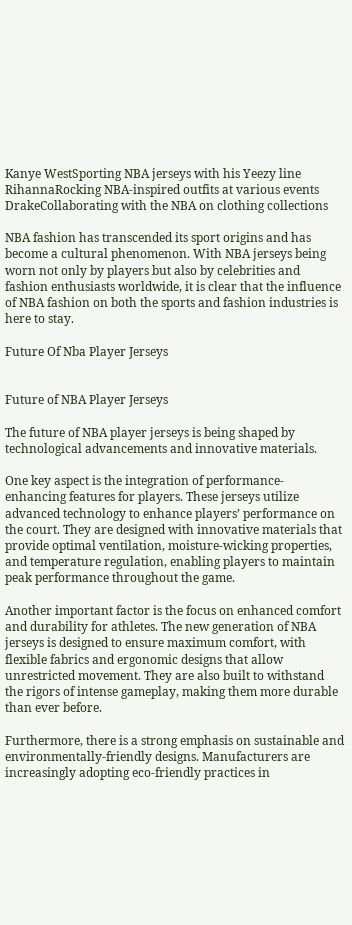Kanye WestSporting NBA jerseys with his Yeezy line
RihannaRocking NBA-inspired outfits at various events
DrakeCollaborating with the NBA on clothing collections

NBA fashion has transcended its sport origins and has become a cultural phenomenon. With NBA jerseys being worn not only by players but also by celebrities and fashion enthusiasts worldwide, it is clear that the influence of NBA fashion on both the sports and fashion industries is here to stay.

Future Of Nba Player Jerseys


Future of NBA Player Jerseys

The future of NBA player jerseys is being shaped by technological advancements and innovative materials.

One key aspect is the integration of performance-enhancing features for players. These jerseys utilize advanced technology to enhance players’ performance on the court. They are designed with innovative materials that provide optimal ventilation, moisture-wicking properties, and temperature regulation, enabling players to maintain peak performance throughout the game.

Another important factor is the focus on enhanced comfort and durability for athletes. The new generation of NBA jerseys is designed to ensure maximum comfort, with flexible fabrics and ergonomic designs that allow unrestricted movement. They are also built to withstand the rigors of intense gameplay, making them more durable than ever before.

Furthermore, there is a strong emphasis on sustainable and environmentally-friendly designs. Manufacturers are increasingly adopting eco-friendly practices in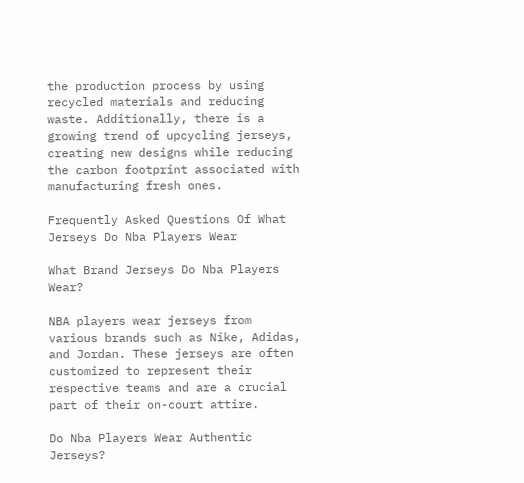the production process by using recycled materials and reducing waste. Additionally, there is a growing trend of upcycling jerseys, creating new designs while reducing the carbon footprint associated with manufacturing fresh ones.

Frequently Asked Questions Of What Jerseys Do Nba Players Wear

What Brand Jerseys Do Nba Players Wear?

NBA players wear jerseys from various brands such as Nike, Adidas, and Jordan. These jerseys are often customized to represent their respective teams and are a crucial part of their on-court attire.

Do Nba Players Wear Authentic Jerseys?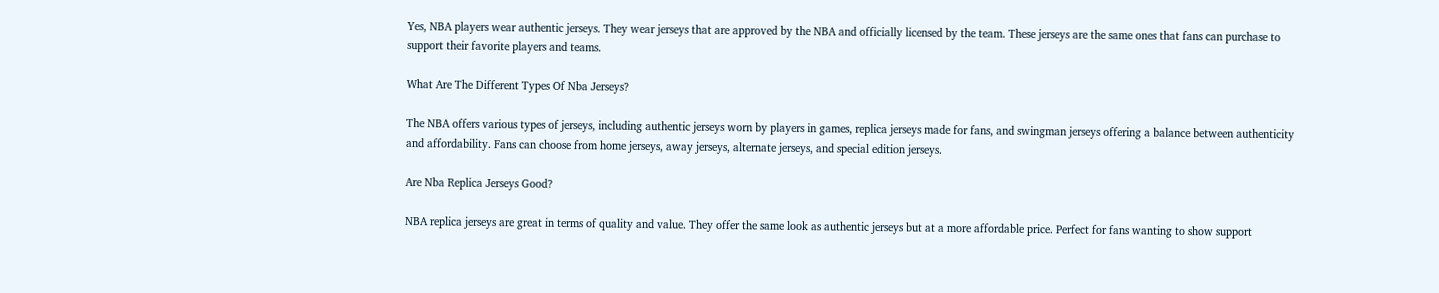Yes, NBA players wear authentic jerseys. They wear jerseys that are approved by the NBA and officially licensed by the team. These jerseys are the same ones that fans can purchase to support their favorite players and teams.

What Are The Different Types Of Nba Jerseys?

The NBA offers various types of jerseys, including authentic jerseys worn by players in games, replica jerseys made for fans, and swingman jerseys offering a balance between authenticity and affordability. Fans can choose from home jerseys, away jerseys, alternate jerseys, and special edition jerseys.

Are Nba Replica Jerseys Good?

NBA replica jerseys are great in terms of quality and value. They offer the same look as authentic jerseys but at a more affordable price. Perfect for fans wanting to show support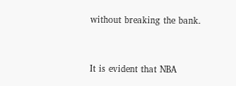without breaking the bank.


It is evident that NBA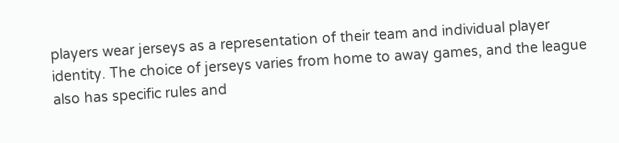players wear jerseys as a representation of their team and individual player identity. The choice of jerseys varies from home to away games, and the league also has specific rules and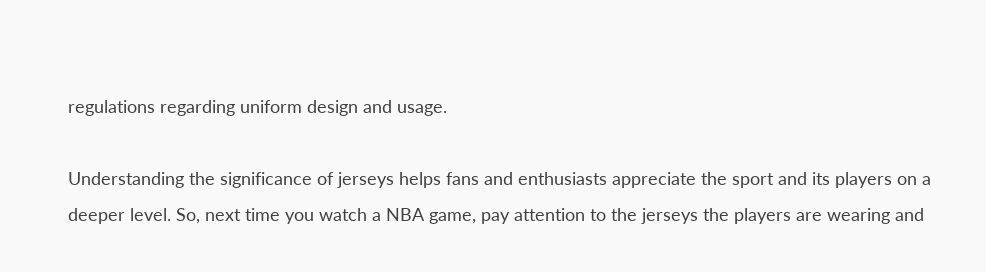regulations regarding uniform design and usage.

Understanding the significance of jerseys helps fans and enthusiasts appreciate the sport and its players on a deeper level. So, next time you watch a NBA game, pay attention to the jerseys the players are wearing and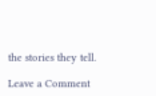the stories they tell.

Leave a Comment